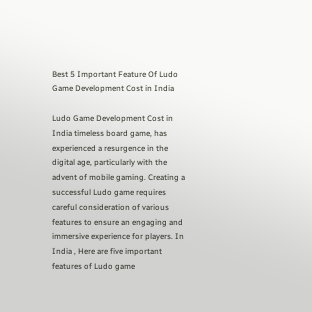Best 5 Important Feature Of Ludo Game Development Cost in India

Ludo Game Development Cost in India timeless board game, has experienced a resurgence in the digital age, particularly with the advent of mobile gaming. Creating a successful Ludo game requires careful consideration of various features to ensure an engaging and immersive experience for players. In India , Here are five important features of Ludo game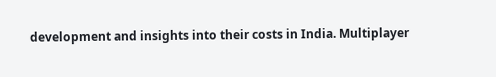development and insights into their costs in India. Multiplayer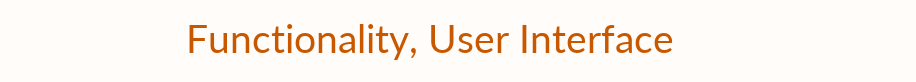Functionality, User Interface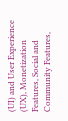(UI) and User Experience (UX), Monetization Features, Social and Community Features,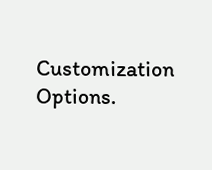Customization Options.